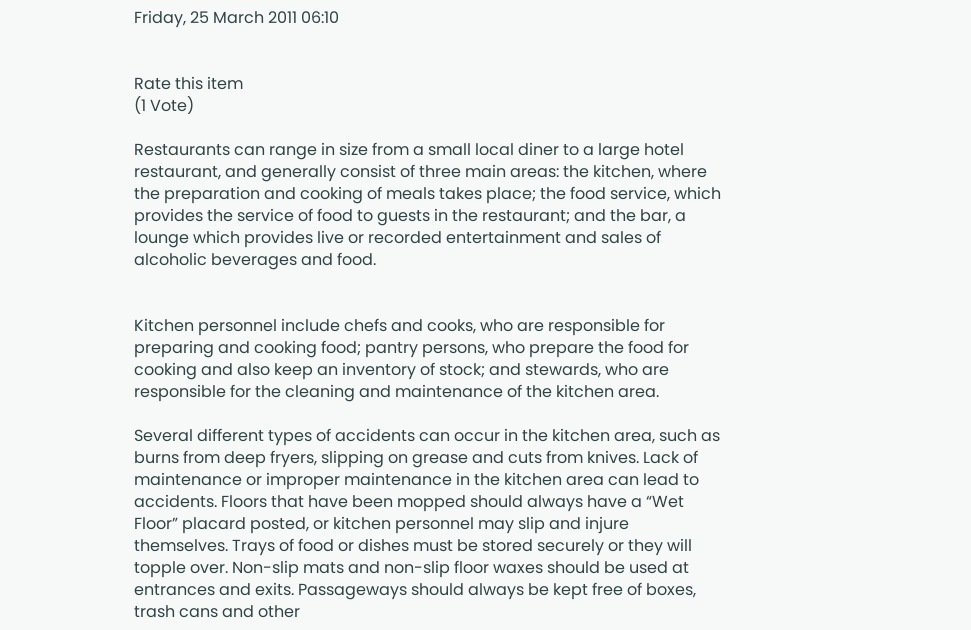Friday, 25 March 2011 06:10


Rate this item
(1 Vote)

Restaurants can range in size from a small local diner to a large hotel restaurant, and generally consist of three main areas: the kitchen, where the preparation and cooking of meals takes place; the food service, which provides the service of food to guests in the restaurant; and the bar, a lounge which provides live or recorded entertainment and sales of alcoholic beverages and food.


Kitchen personnel include chefs and cooks, who are responsible for preparing and cooking food; pantry persons, who prepare the food for cooking and also keep an inventory of stock; and stewards, who are responsible for the cleaning and maintenance of the kitchen area.

Several different types of accidents can occur in the kitchen area, such as burns from deep fryers, slipping on grease and cuts from knives. Lack of maintenance or improper maintenance in the kitchen area can lead to accidents. Floors that have been mopped should always have a “Wet Floor” placard posted, or kitchen personnel may slip and injure themselves. Trays of food or dishes must be stored securely or they will topple over. Non-slip mats and non-slip floor waxes should be used at entrances and exits. Passageways should always be kept free of boxes, trash cans and other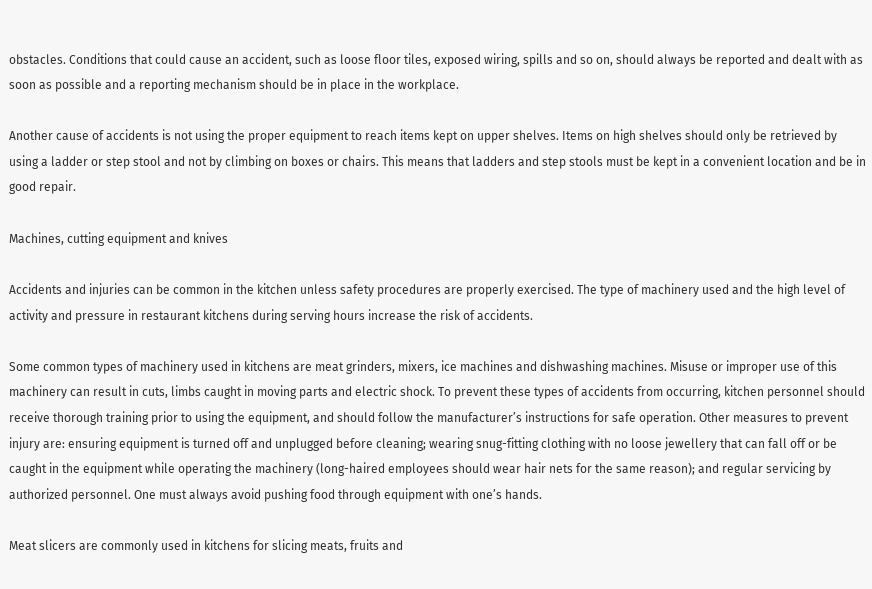obstacles. Conditions that could cause an accident, such as loose floor tiles, exposed wiring, spills and so on, should always be reported and dealt with as soon as possible and a reporting mechanism should be in place in the workplace.

Another cause of accidents is not using the proper equipment to reach items kept on upper shelves. Items on high shelves should only be retrieved by using a ladder or step stool and not by climbing on boxes or chairs. This means that ladders and step stools must be kept in a convenient location and be in good repair.

Machines, cutting equipment and knives

Accidents and injuries can be common in the kitchen unless safety procedures are properly exercised. The type of machinery used and the high level of activity and pressure in restaurant kitchens during serving hours increase the risk of accidents.

Some common types of machinery used in kitchens are meat grinders, mixers, ice machines and dishwashing machines. Misuse or improper use of this machinery can result in cuts, limbs caught in moving parts and electric shock. To prevent these types of accidents from occurring, kitchen personnel should receive thorough training prior to using the equipment, and should follow the manufacturer’s instructions for safe operation. Other measures to prevent injury are: ensuring equipment is turned off and unplugged before cleaning; wearing snug-fitting clothing with no loose jewellery that can fall off or be caught in the equipment while operating the machinery (long-haired employees should wear hair nets for the same reason); and regular servicing by authorized personnel. One must always avoid pushing food through equipment with one’s hands.

Meat slicers are commonly used in kitchens for slicing meats, fruits and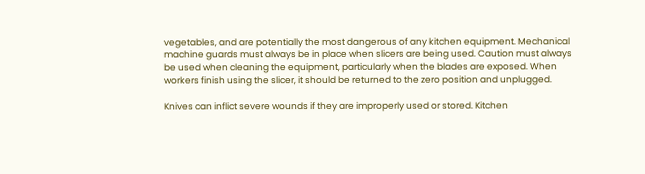vegetables, and are potentially the most dangerous of any kitchen equipment. Mechanical machine guards must always be in place when slicers are being used. Caution must always be used when cleaning the equipment, particularly when the blades are exposed. When workers finish using the slicer, it should be returned to the zero position and unplugged.

Knives can inflict severe wounds if they are improperly used or stored. Kitchen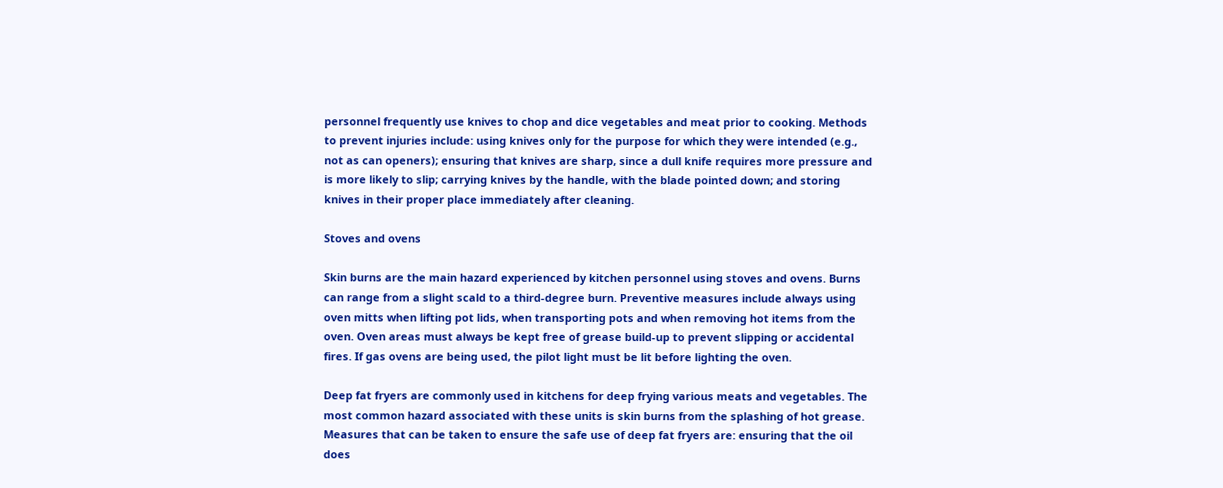personnel frequently use knives to chop and dice vegetables and meat prior to cooking. Methods to prevent injuries include: using knives only for the purpose for which they were intended (e.g., not as can openers); ensuring that knives are sharp, since a dull knife requires more pressure and is more likely to slip; carrying knives by the handle, with the blade pointed down; and storing knives in their proper place immediately after cleaning.

Stoves and ovens

Skin burns are the main hazard experienced by kitchen personnel using stoves and ovens. Burns can range from a slight scald to a third-degree burn. Preventive measures include always using oven mitts when lifting pot lids, when transporting pots and when removing hot items from the oven. Oven areas must always be kept free of grease build-up to prevent slipping or accidental fires. If gas ovens are being used, the pilot light must be lit before lighting the oven.

Deep fat fryers are commonly used in kitchens for deep frying various meats and vegetables. The most common hazard associated with these units is skin burns from the splashing of hot grease. Measures that can be taken to ensure the safe use of deep fat fryers are: ensuring that the oil does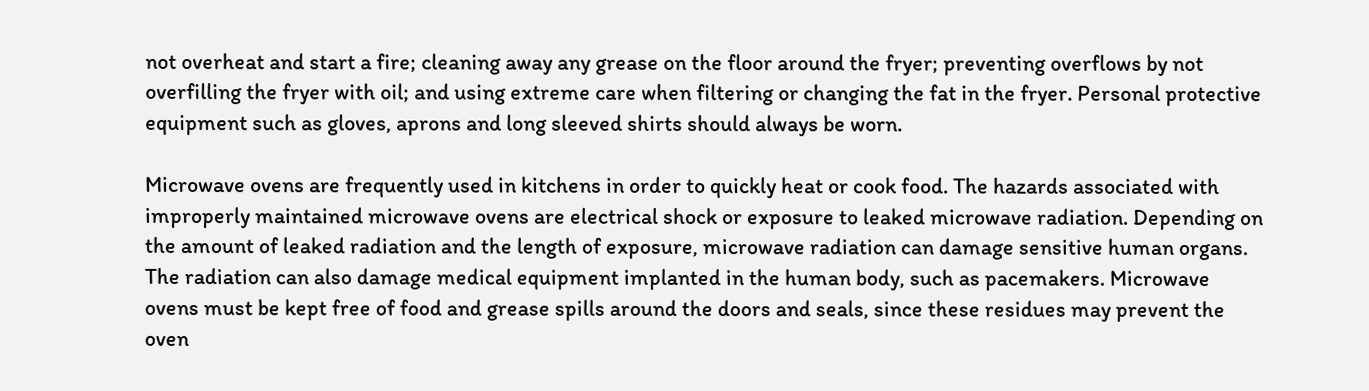not overheat and start a fire; cleaning away any grease on the floor around the fryer; preventing overflows by not overfilling the fryer with oil; and using extreme care when filtering or changing the fat in the fryer. Personal protective equipment such as gloves, aprons and long sleeved shirts should always be worn.

Microwave ovens are frequently used in kitchens in order to quickly heat or cook food. The hazards associated with improperly maintained microwave ovens are electrical shock or exposure to leaked microwave radiation. Depending on the amount of leaked radiation and the length of exposure, microwave radiation can damage sensitive human organs. The radiation can also damage medical equipment implanted in the human body, such as pacemakers. Microwave ovens must be kept free of food and grease spills around the doors and seals, since these residues may prevent the oven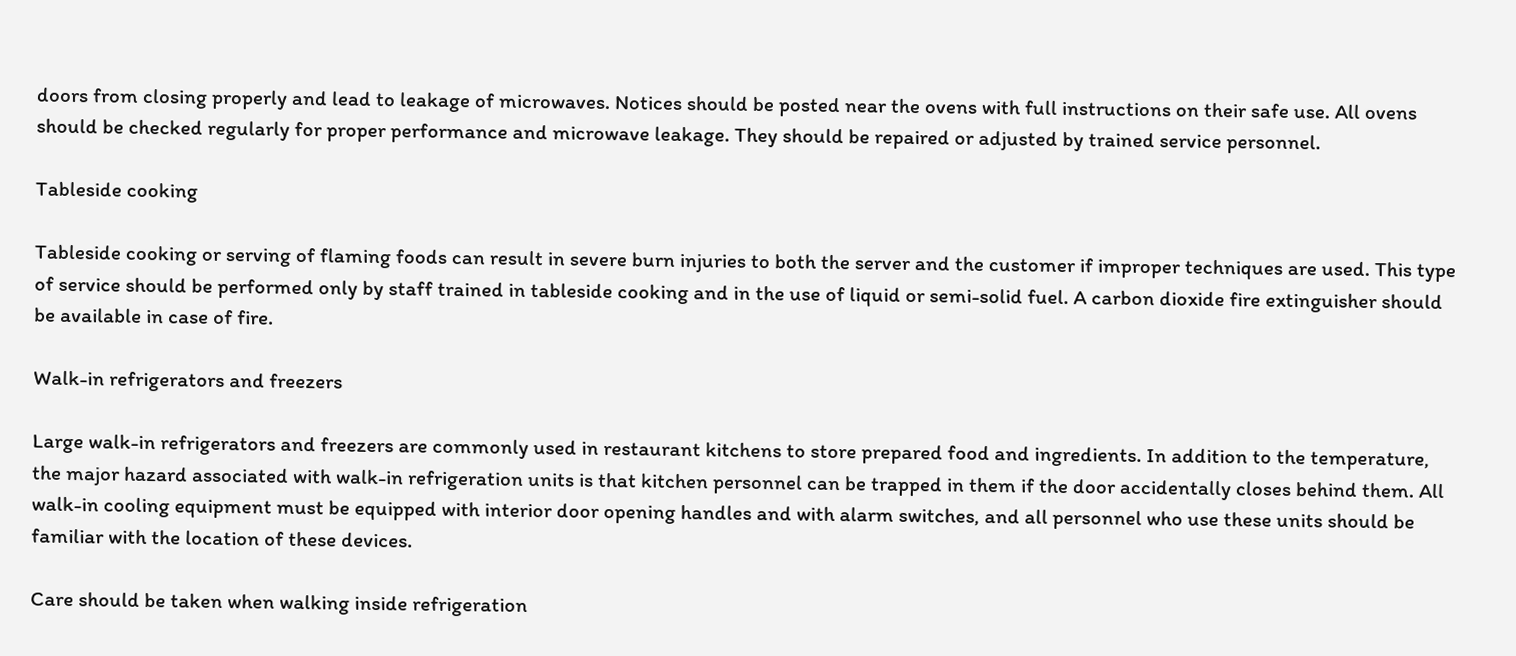doors from closing properly and lead to leakage of microwaves. Notices should be posted near the ovens with full instructions on their safe use. All ovens should be checked regularly for proper performance and microwave leakage. They should be repaired or adjusted by trained service personnel.

Tableside cooking

Tableside cooking or serving of flaming foods can result in severe burn injuries to both the server and the customer if improper techniques are used. This type of service should be performed only by staff trained in tableside cooking and in the use of liquid or semi-solid fuel. A carbon dioxide fire extinguisher should be available in case of fire.

Walk-in refrigerators and freezers

Large walk-in refrigerators and freezers are commonly used in restaurant kitchens to store prepared food and ingredients. In addition to the temperature, the major hazard associated with walk-in refrigeration units is that kitchen personnel can be trapped in them if the door accidentally closes behind them. All walk-in cooling equipment must be equipped with interior door opening handles and with alarm switches, and all personnel who use these units should be familiar with the location of these devices.

Care should be taken when walking inside refrigeration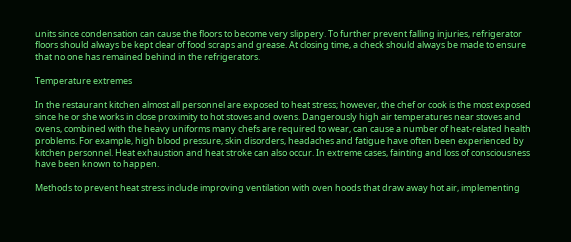units since condensation can cause the floors to become very slippery. To further prevent falling injuries, refrigerator floors should always be kept clear of food scraps and grease. At closing time, a check should always be made to ensure that no one has remained behind in the refrigerators.

Temperature extremes

In the restaurant kitchen almost all personnel are exposed to heat stress; however, the chef or cook is the most exposed since he or she works in close proximity to hot stoves and ovens. Dangerously high air temperatures near stoves and ovens, combined with the heavy uniforms many chefs are required to wear, can cause a number of heat-related health problems. For example, high blood pressure, skin disorders, headaches and fatigue have often been experienced by kitchen personnel. Heat exhaustion and heat stroke can also occur. In extreme cases, fainting and loss of consciousness have been known to happen.

Methods to prevent heat stress include improving ventilation with oven hoods that draw away hot air, implementing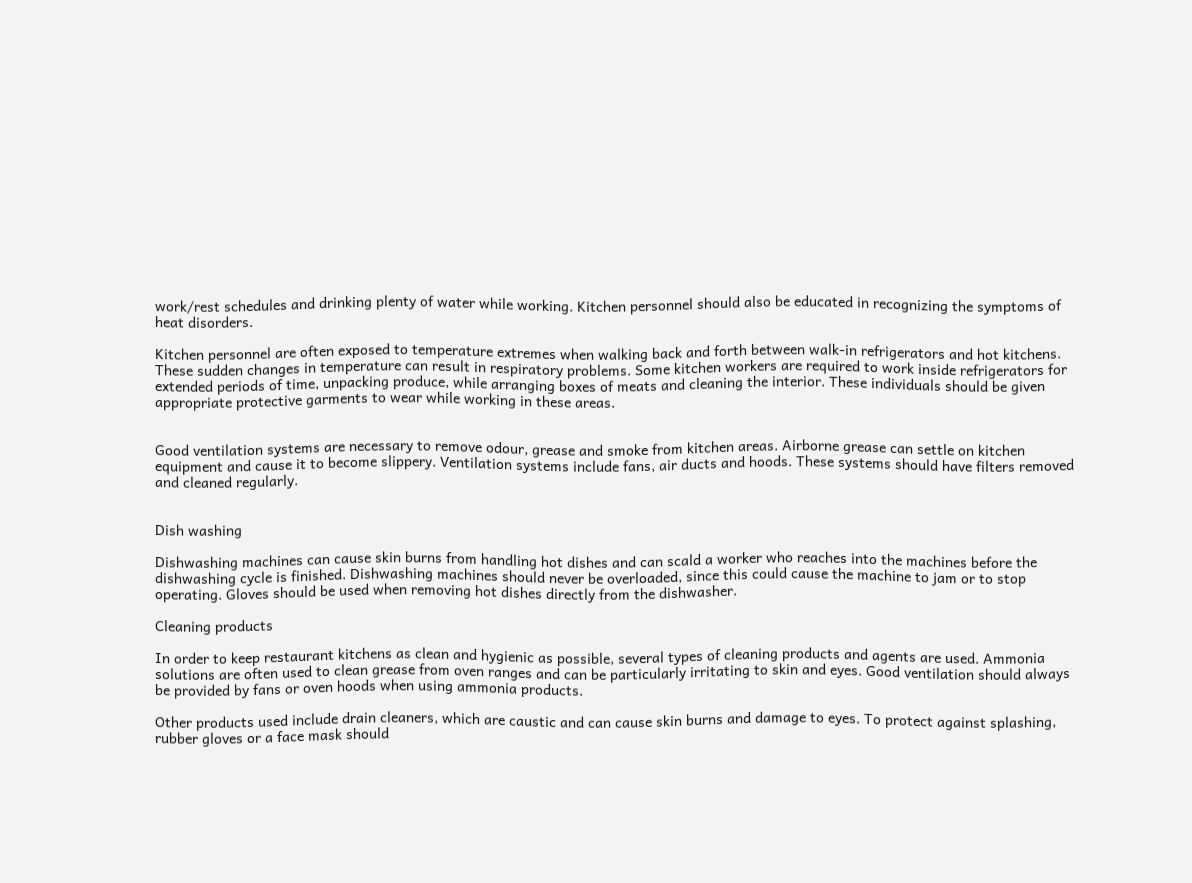work/rest schedules and drinking plenty of water while working. Kitchen personnel should also be educated in recognizing the symptoms of heat disorders.

Kitchen personnel are often exposed to temperature extremes when walking back and forth between walk-in refrigerators and hot kitchens. These sudden changes in temperature can result in respiratory problems. Some kitchen workers are required to work inside refrigerators for extended periods of time, unpacking produce, while arranging boxes of meats and cleaning the interior. These individuals should be given appropriate protective garments to wear while working in these areas.


Good ventilation systems are necessary to remove odour, grease and smoke from kitchen areas. Airborne grease can settle on kitchen equipment and cause it to become slippery. Ventilation systems include fans, air ducts and hoods. These systems should have filters removed and cleaned regularly.


Dish washing

Dishwashing machines can cause skin burns from handling hot dishes and can scald a worker who reaches into the machines before the dishwashing cycle is finished. Dishwashing machines should never be overloaded, since this could cause the machine to jam or to stop operating. Gloves should be used when removing hot dishes directly from the dishwasher.

Cleaning products

In order to keep restaurant kitchens as clean and hygienic as possible, several types of cleaning products and agents are used. Ammonia solutions are often used to clean grease from oven ranges and can be particularly irritating to skin and eyes. Good ventilation should always be provided by fans or oven hoods when using ammonia products.

Other products used include drain cleaners, which are caustic and can cause skin burns and damage to eyes. To protect against splashing, rubber gloves or a face mask should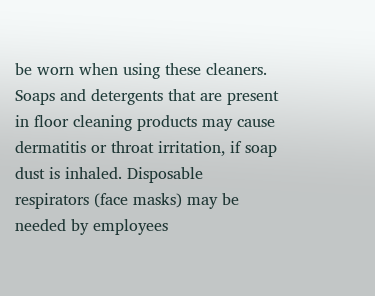be worn when using these cleaners. Soaps and detergents that are present in floor cleaning products may cause dermatitis or throat irritation, if soap dust is inhaled. Disposable respirators (face masks) may be needed by employees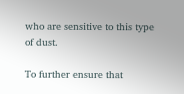who are sensitive to this type of dust.

To further ensure that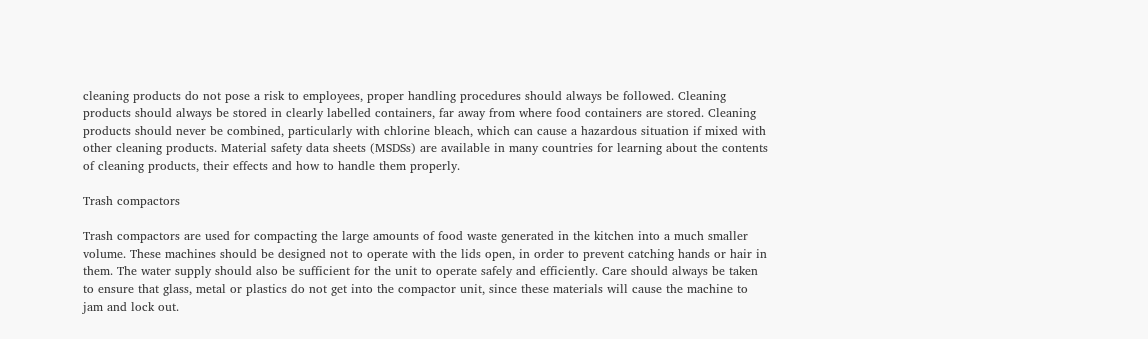cleaning products do not pose a risk to employees, proper handling procedures should always be followed. Cleaning products should always be stored in clearly labelled containers, far away from where food containers are stored. Cleaning products should never be combined, particularly with chlorine bleach, which can cause a hazardous situation if mixed with other cleaning products. Material safety data sheets (MSDSs) are available in many countries for learning about the contents of cleaning products, their effects and how to handle them properly.

Trash compactors

Trash compactors are used for compacting the large amounts of food waste generated in the kitchen into a much smaller volume. These machines should be designed not to operate with the lids open, in order to prevent catching hands or hair in them. The water supply should also be sufficient for the unit to operate safely and efficiently. Care should always be taken to ensure that glass, metal or plastics do not get into the compactor unit, since these materials will cause the machine to jam and lock out.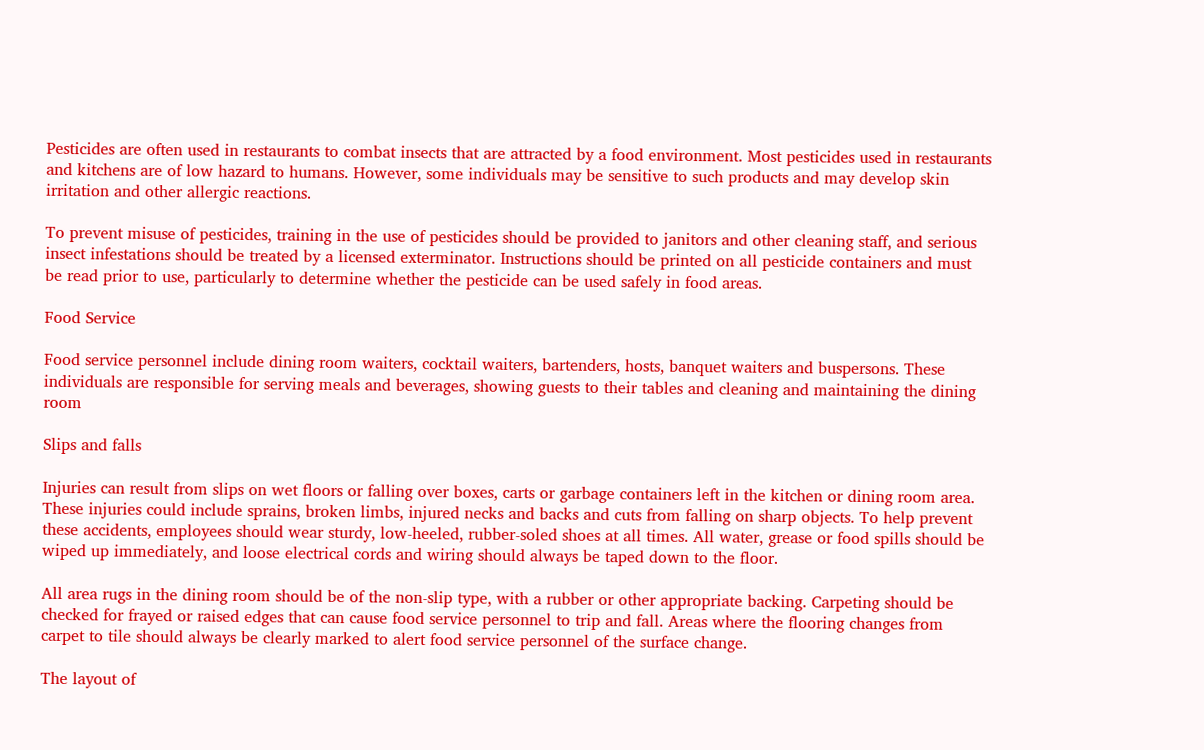Pesticides are often used in restaurants to combat insects that are attracted by a food environment. Most pesticides used in restaurants and kitchens are of low hazard to humans. However, some individuals may be sensitive to such products and may develop skin irritation and other allergic reactions.

To prevent misuse of pesticides, training in the use of pesticides should be provided to janitors and other cleaning staff, and serious insect infestations should be treated by a licensed exterminator. Instructions should be printed on all pesticide containers and must be read prior to use, particularly to determine whether the pesticide can be used safely in food areas.

Food Service

Food service personnel include dining room waiters, cocktail waiters, bartenders, hosts, banquet waiters and buspersons. These individuals are responsible for serving meals and beverages, showing guests to their tables and cleaning and maintaining the dining room

Slips and falls

Injuries can result from slips on wet floors or falling over boxes, carts or garbage containers left in the kitchen or dining room area. These injuries could include sprains, broken limbs, injured necks and backs and cuts from falling on sharp objects. To help prevent these accidents, employees should wear sturdy, low-heeled, rubber-soled shoes at all times. All water, grease or food spills should be wiped up immediately, and loose electrical cords and wiring should always be taped down to the floor.

All area rugs in the dining room should be of the non-slip type, with a rubber or other appropriate backing. Carpeting should be checked for frayed or raised edges that can cause food service personnel to trip and fall. Areas where the flooring changes from carpet to tile should always be clearly marked to alert food service personnel of the surface change.

The layout of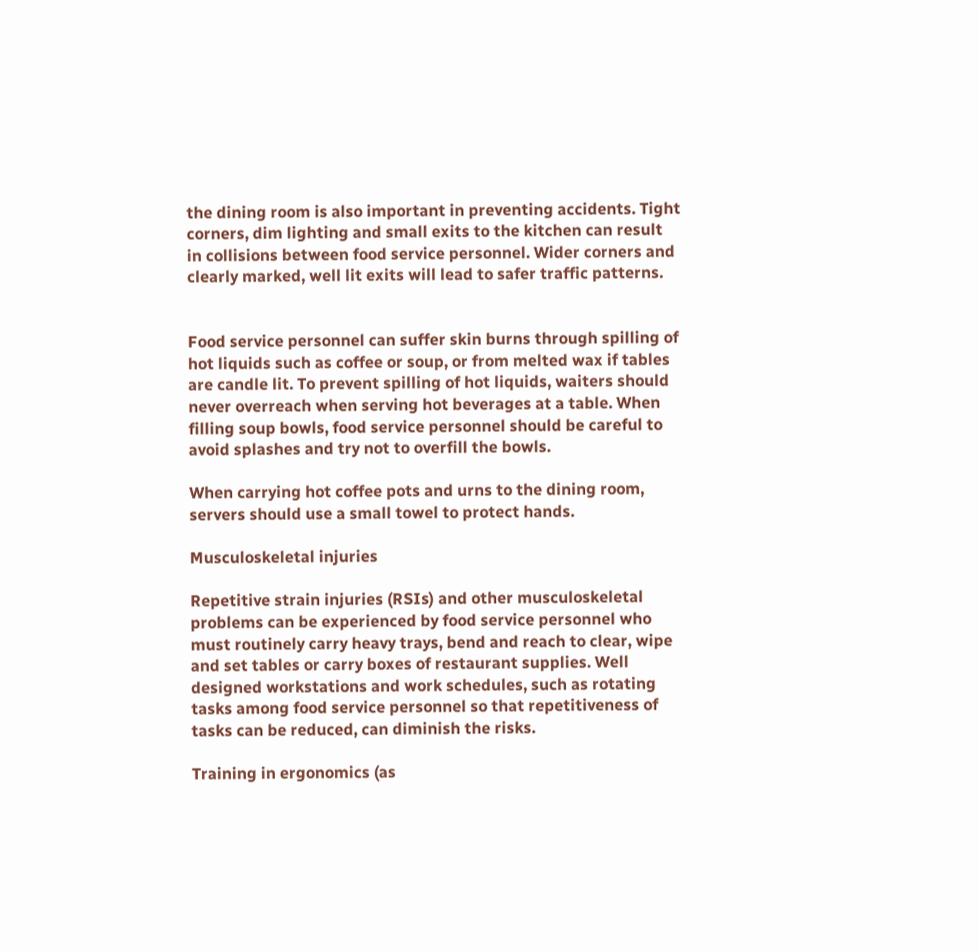the dining room is also important in preventing accidents. Tight corners, dim lighting and small exits to the kitchen can result in collisions between food service personnel. Wider corners and clearly marked, well lit exits will lead to safer traffic patterns.


Food service personnel can suffer skin burns through spilling of hot liquids such as coffee or soup, or from melted wax if tables are candle lit. To prevent spilling of hot liquids, waiters should never overreach when serving hot beverages at a table. When filling soup bowls, food service personnel should be careful to avoid splashes and try not to overfill the bowls.

When carrying hot coffee pots and urns to the dining room, servers should use a small towel to protect hands.

Musculoskeletal injuries

Repetitive strain injuries (RSIs) and other musculoskeletal problems can be experienced by food service personnel who must routinely carry heavy trays, bend and reach to clear, wipe and set tables or carry boxes of restaurant supplies. Well designed workstations and work schedules, such as rotating tasks among food service personnel so that repetitiveness of tasks can be reduced, can diminish the risks.

Training in ergonomics (as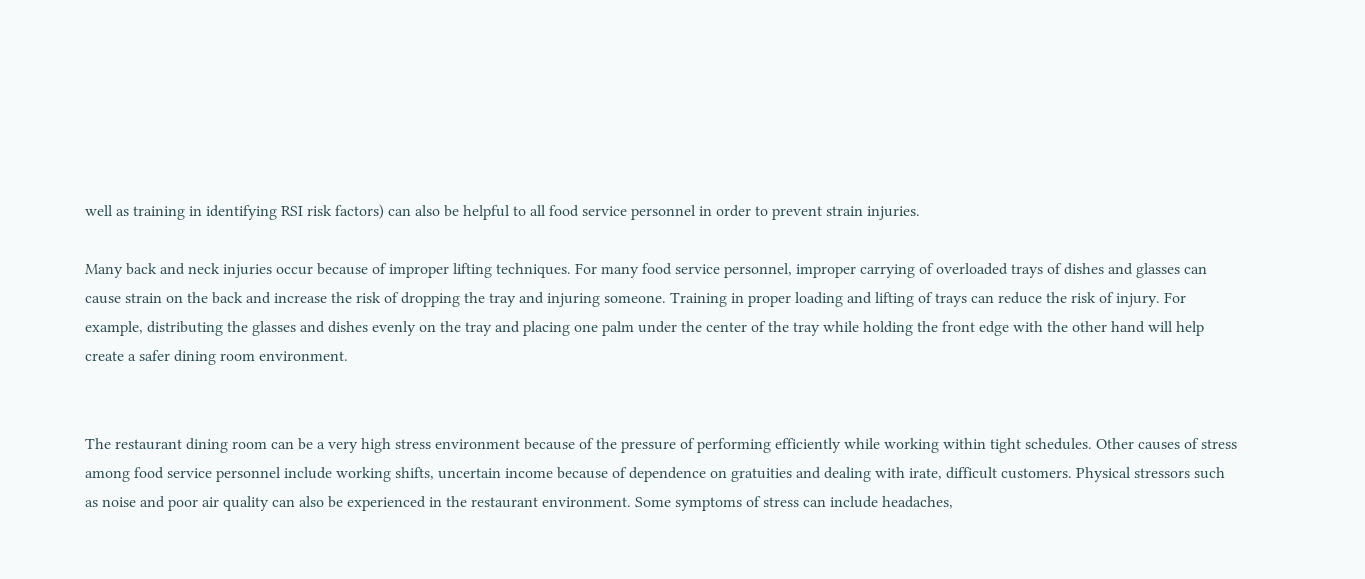well as training in identifying RSI risk factors) can also be helpful to all food service personnel in order to prevent strain injuries.

Many back and neck injuries occur because of improper lifting techniques. For many food service personnel, improper carrying of overloaded trays of dishes and glasses can cause strain on the back and increase the risk of dropping the tray and injuring someone. Training in proper loading and lifting of trays can reduce the risk of injury. For example, distributing the glasses and dishes evenly on the tray and placing one palm under the center of the tray while holding the front edge with the other hand will help create a safer dining room environment.


The restaurant dining room can be a very high stress environment because of the pressure of performing efficiently while working within tight schedules. Other causes of stress among food service personnel include working shifts, uncertain income because of dependence on gratuities and dealing with irate, difficult customers. Physical stressors such as noise and poor air quality can also be experienced in the restaurant environment. Some symptoms of stress can include headaches,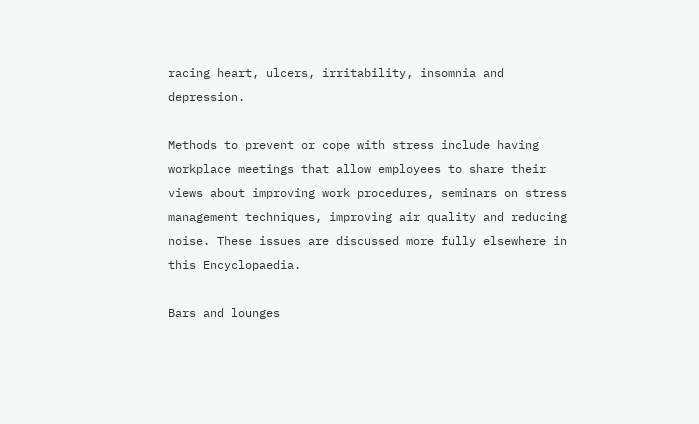racing heart, ulcers, irritability, insomnia and depression.

Methods to prevent or cope with stress include having workplace meetings that allow employees to share their views about improving work procedures, seminars on stress management techniques, improving air quality and reducing noise. These issues are discussed more fully elsewhere in this Encyclopaedia.

Bars and lounges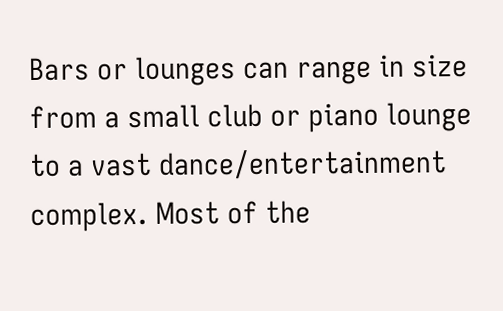Bars or lounges can range in size from a small club or piano lounge to a vast dance/entertainment complex. Most of the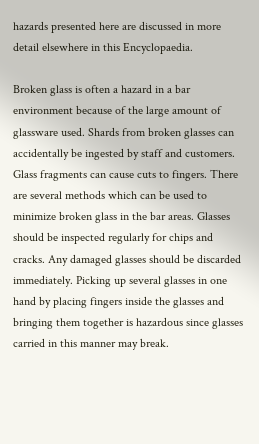hazards presented here are discussed in more detail elsewhere in this Encyclopaedia.

Broken glass is often a hazard in a bar environment because of the large amount of glassware used. Shards from broken glasses can accidentally be ingested by staff and customers. Glass fragments can cause cuts to fingers. There are several methods which can be used to minimize broken glass in the bar areas. Glasses should be inspected regularly for chips and cracks. Any damaged glasses should be discarded immediately. Picking up several glasses in one hand by placing fingers inside the glasses and bringing them together is hazardous since glasses carried in this manner may break.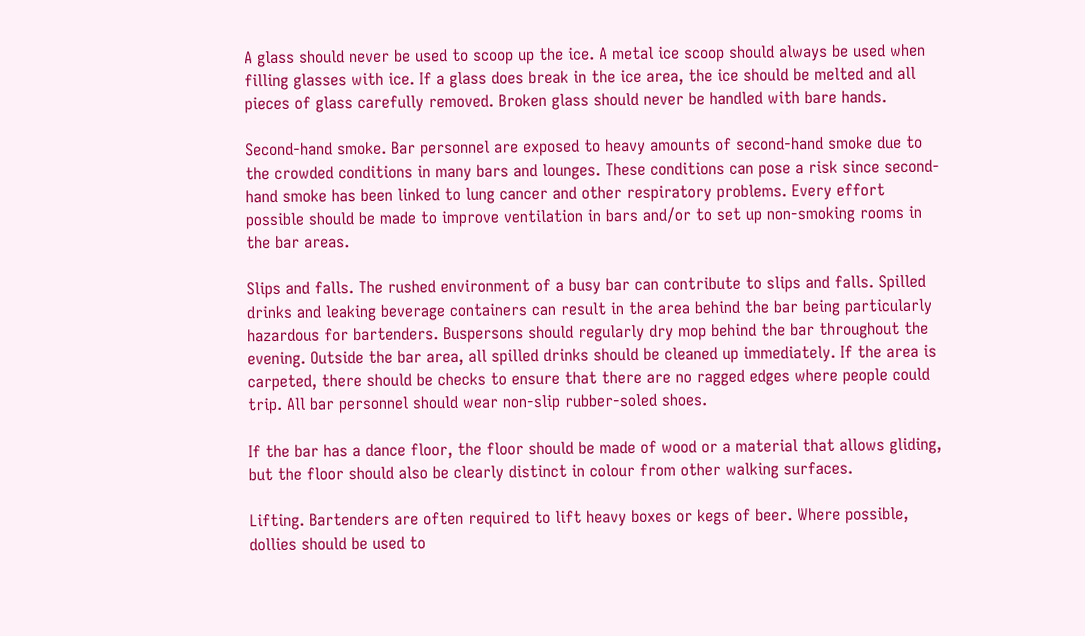A glass should never be used to scoop up the ice. A metal ice scoop should always be used when filling glasses with ice. If a glass does break in the ice area, the ice should be melted and all pieces of glass carefully removed. Broken glass should never be handled with bare hands.

Second-hand smoke. Bar personnel are exposed to heavy amounts of second-hand smoke due to the crowded conditions in many bars and lounges. These conditions can pose a risk since second-hand smoke has been linked to lung cancer and other respiratory problems. Every effort possible should be made to improve ventilation in bars and/or to set up non-smoking rooms in the bar areas.

Slips and falls. The rushed environment of a busy bar can contribute to slips and falls. Spilled drinks and leaking beverage containers can result in the area behind the bar being particularly hazardous for bartenders. Buspersons should regularly dry mop behind the bar throughout the evening. Outside the bar area, all spilled drinks should be cleaned up immediately. If the area is carpeted, there should be checks to ensure that there are no ragged edges where people could trip. All bar personnel should wear non-slip rubber-soled shoes.

If the bar has a dance floor, the floor should be made of wood or a material that allows gliding, but the floor should also be clearly distinct in colour from other walking surfaces.

Lifting. Bartenders are often required to lift heavy boxes or kegs of beer. Where possible, dollies should be used to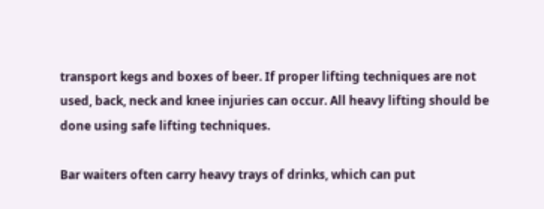transport kegs and boxes of beer. If proper lifting techniques are not used, back, neck and knee injuries can occur. All heavy lifting should be done using safe lifting techniques.

Bar waiters often carry heavy trays of drinks, which can put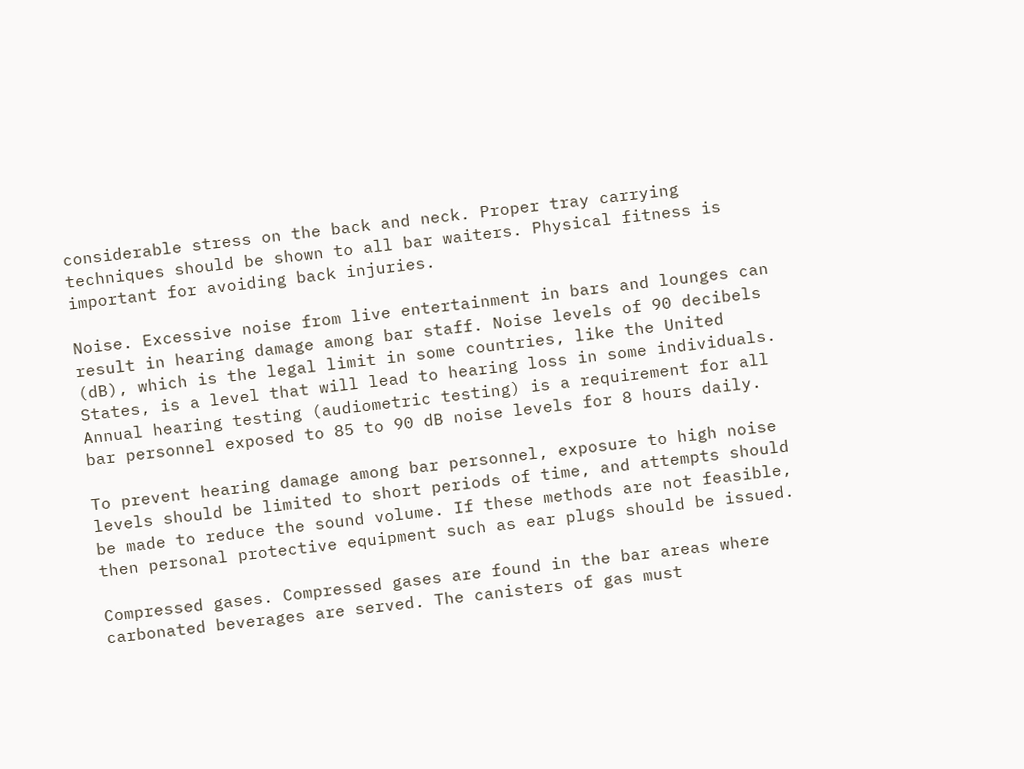considerable stress on the back and neck. Proper tray carrying techniques should be shown to all bar waiters. Physical fitness is important for avoiding back injuries.

Noise. Excessive noise from live entertainment in bars and lounges can result in hearing damage among bar staff. Noise levels of 90 decibels (dB), which is the legal limit in some countries, like the United States, is a level that will lead to hearing loss in some individuals. Annual hearing testing (audiometric testing) is a requirement for all bar personnel exposed to 85 to 90 dB noise levels for 8 hours daily.

To prevent hearing damage among bar personnel, exposure to high noise levels should be limited to short periods of time, and attempts should be made to reduce the sound volume. If these methods are not feasible, then personal protective equipment such as ear plugs should be issued.

Compressed gases. Compressed gases are found in the bar areas where carbonated beverages are served. The canisters of gas must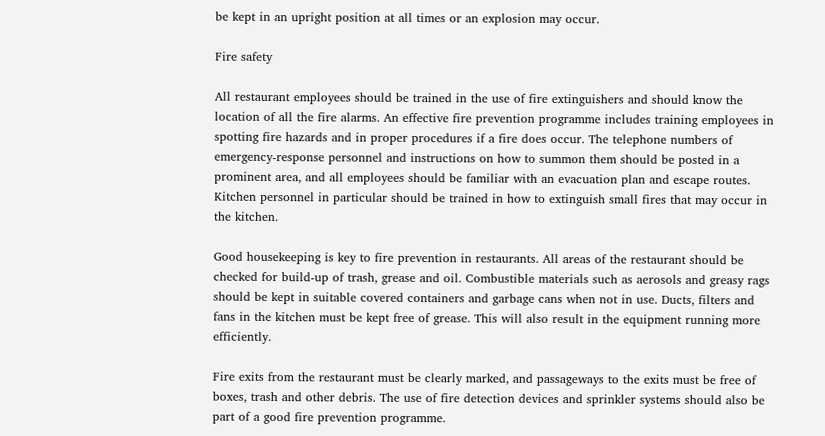be kept in an upright position at all times or an explosion may occur.

Fire safety

All restaurant employees should be trained in the use of fire extinguishers and should know the location of all the fire alarms. An effective fire prevention programme includes training employees in spotting fire hazards and in proper procedures if a fire does occur. The telephone numbers of emergency-response personnel and instructions on how to summon them should be posted in a prominent area, and all employees should be familiar with an evacuation plan and escape routes. Kitchen personnel in particular should be trained in how to extinguish small fires that may occur in the kitchen.

Good housekeeping is key to fire prevention in restaurants. All areas of the restaurant should be checked for build-up of trash, grease and oil. Combustible materials such as aerosols and greasy rags should be kept in suitable covered containers and garbage cans when not in use. Ducts, filters and fans in the kitchen must be kept free of grease. This will also result in the equipment running more efficiently.

Fire exits from the restaurant must be clearly marked, and passageways to the exits must be free of boxes, trash and other debris. The use of fire detection devices and sprinkler systems should also be part of a good fire prevention programme.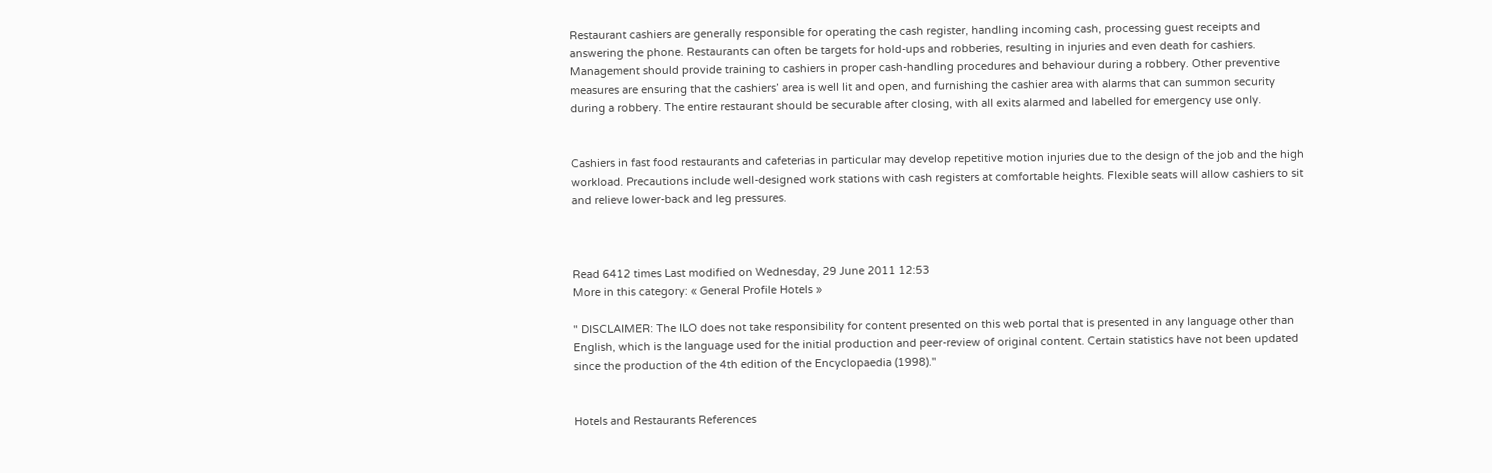Restaurant cashiers are generally responsible for operating the cash register, handling incoming cash, processing guest receipts and answering the phone. Restaurants can often be targets for hold-ups and robberies, resulting in injuries and even death for cashiers. Management should provide training to cashiers in proper cash-handling procedures and behaviour during a robbery. Other preventive measures are ensuring that the cashiers’ area is well lit and open, and furnishing the cashier area with alarms that can summon security during a robbery. The entire restaurant should be securable after closing, with all exits alarmed and labelled for emergency use only.


Cashiers in fast food restaurants and cafeterias in particular may develop repetitive motion injuries due to the design of the job and the high workload. Precautions include well-designed work stations with cash registers at comfortable heights. Flexible seats will allow cashiers to sit and relieve lower-back and leg pressures.



Read 6412 times Last modified on Wednesday, 29 June 2011 12:53
More in this category: « General Profile Hotels »

" DISCLAIMER: The ILO does not take responsibility for content presented on this web portal that is presented in any language other than English, which is the language used for the initial production and peer-review of original content. Certain statistics have not been updated since the production of the 4th edition of the Encyclopaedia (1998)."


Hotels and Restaurants References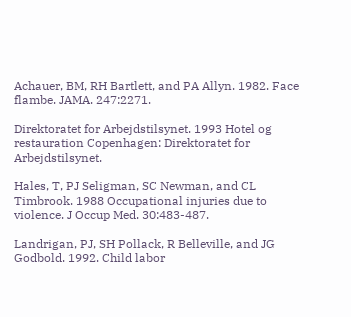Achauer, BM, RH Bartlett, and PA Allyn. 1982. Face flambe. JAMA. 247:2271.

Direktoratet for Arbejdstilsynet. 1993 Hotel og restauration Copenhagen: Direktoratet for Arbejdstilsynet.

Hales, T, PJ Seligman, SC Newman, and CL Timbrook. 1988 Occupational injuries due to violence. J Occup Med. 30:483-487.

Landrigan, PJ, SH Pollack, R Belleville, and JG Godbold. 1992. Child labor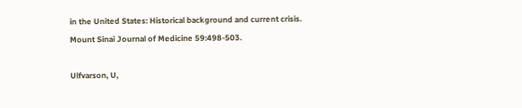in the United States: Historical background and current crisis. Mount Sinai Journal of Medicine 59:498-503.

Ulfvarson, U,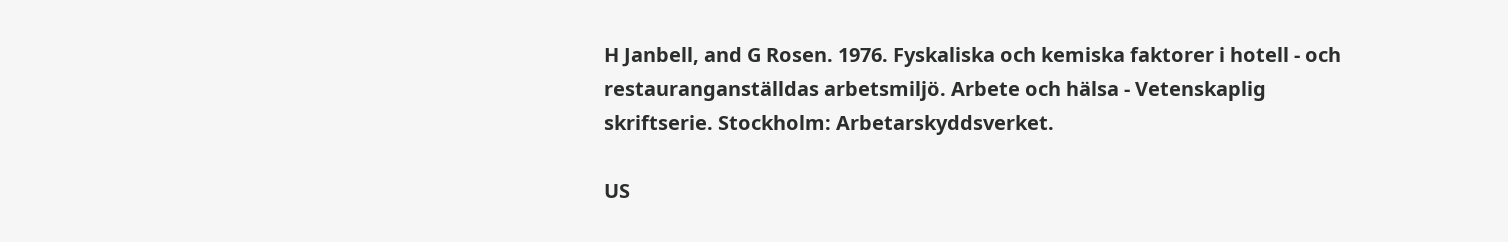H Janbell, and G Rosen. 1976. Fyskaliska och kemiska faktorer i hotell - och restauranganställdas arbetsmiljö. Arbete och hälsa - Vetenskaplig skriftserie. Stockholm: Arbetarskyddsverket.

US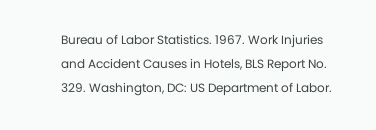Bureau of Labor Statistics. 1967. Work Injuries and Accident Causes in Hotels, BLS Report No. 329. Washington, DC: US Department of Labor.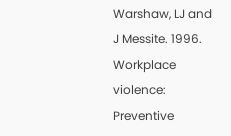Warshaw, LJ and J Messite. 1996. Workplace violence: Preventive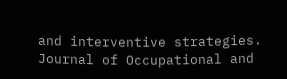and interventive strategies. Journal of Occupational and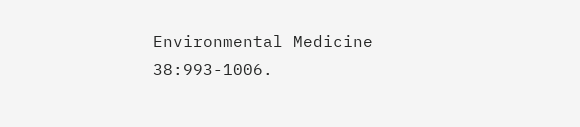Environmental Medicine 38:993-1006.